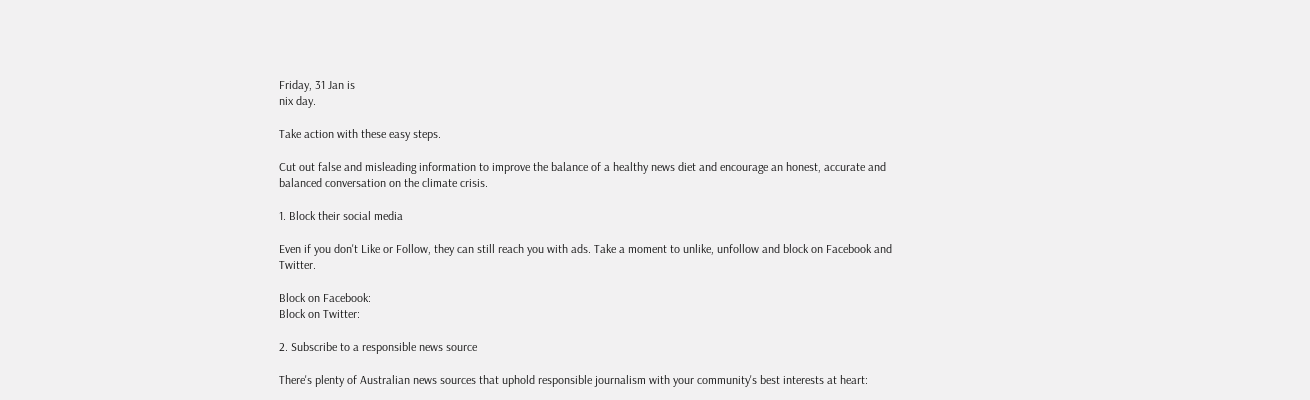Friday, 31 Jan is
nix day.

Take action with these easy steps.

Cut out false and misleading information to improve the balance of a healthy news diet and encourage an honest, accurate and balanced conversation on the climate crisis.

1. Block their social media

Even if you don't Like or Follow, they can still reach you with ads. Take a moment to unlike, unfollow and block on Facebook and Twitter.

Block on Facebook:
Block on Twitter:

2. Subscribe to a responsible news source

There's plenty of Australian news sources that uphold responsible journalism with your community's best interests at heart: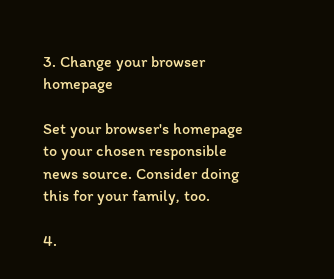3. Change your browser homepage

Set your browser's homepage to your chosen responsible news source. Consider doing this for your family, too.

4.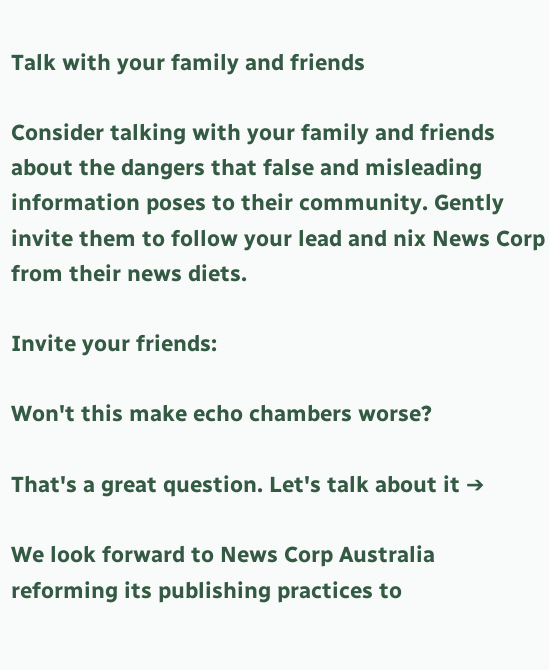Talk with your family and friends

Consider talking with your family and friends about the dangers that false and misleading information poses to their community. Gently invite them to follow your lead and nix News Corp from their news diets.

Invite your friends:

Won't this make echo chambers worse?

That's a great question. Let's talk about it ➔

We look forward to News Corp Australia reforming its publishing practices to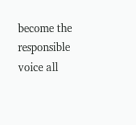become the responsible voice all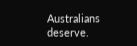Australians deserve.